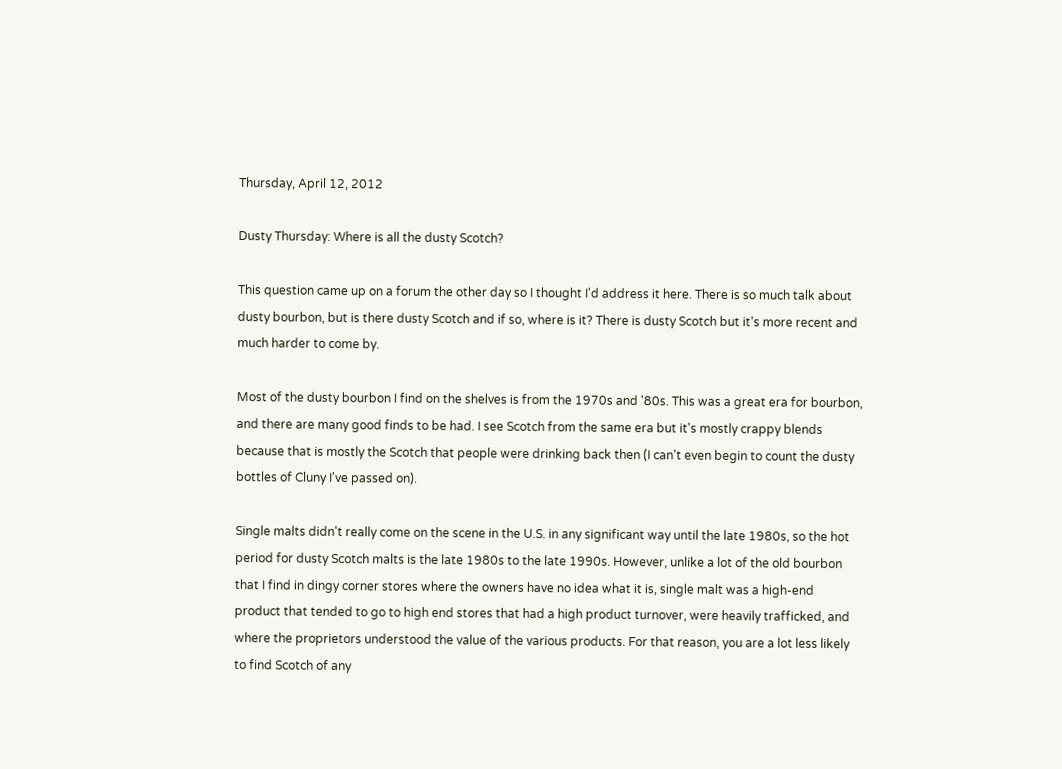Thursday, April 12, 2012

Dusty Thursday: Where is all the dusty Scotch?

This question came up on a forum the other day so I thought I'd address it here. There is so much talk about dusty bourbon, but is there dusty Scotch and if so, where is it? There is dusty Scotch but it's more recent and much harder to come by.

Most of the dusty bourbon I find on the shelves is from the 1970s and '80s. This was a great era for bourbon, and there are many good finds to be had. I see Scotch from the same era but it's mostly crappy blends because that is mostly the Scotch that people were drinking back then (I can't even begin to count the dusty bottles of Cluny I've passed on).

Single malts didn't really come on the scene in the U.S. in any significant way until the late 1980s, so the hot period for dusty Scotch malts is the late 1980s to the late 1990s. However, unlike a lot of the old bourbon that I find in dingy corner stores where the owners have no idea what it is, single malt was a high-end product that tended to go to high end stores that had a high product turnover, were heavily trafficked, and where the proprietors understood the value of the various products. For that reason, you are a lot less likely to find Scotch of any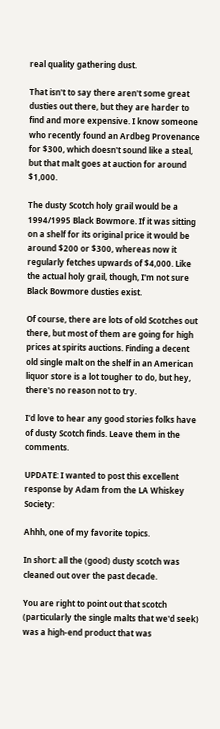real quality gathering dust.

That isn't to say there aren't some great dusties out there, but they are harder to find and more expensive. I know someone who recently found an Ardbeg Provenance for $300, which doesn't sound like a steal, but that malt goes at auction for around $1,000.

The dusty Scotch holy grail would be a 1994/1995 Black Bowmore. If it was sitting on a shelf for its original price it would be around $200 or $300, whereas now it regularly fetches upwards of $4,000. Like the actual holy grail, though, I'm not sure Black Bowmore dusties exist.

Of course, there are lots of old Scotches out there, but most of them are going for high prices at spirits auctions. Finding a decent old single malt on the shelf in an American liquor store is a lot tougher to do, but hey, there's no reason not to try.

I'd love to hear any good stories folks have of dusty Scotch finds. Leave them in the comments.

UPDATE: I wanted to post this excellent response by Adam from the LA Whiskey Society:

Ahhh, one of my favorite topics.

In short: all the (good) dusty scotch was cleaned out over the past decade.

You are right to point out that scotch (particularly the single malts that we'd seek) was a high-end product that was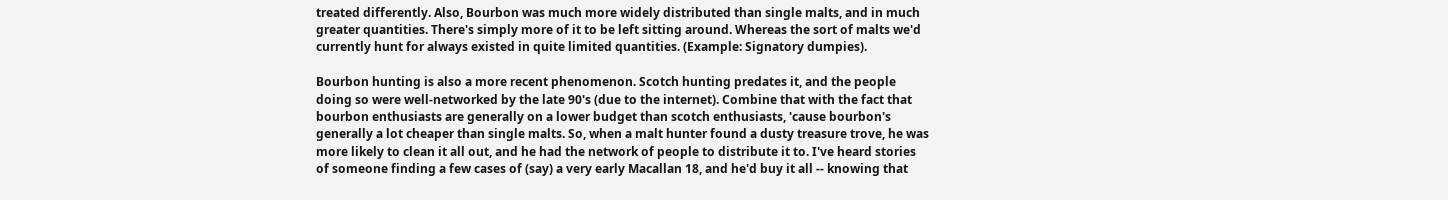treated differently. Also, Bourbon was much more widely distributed than single malts, and in much greater quantities. There's simply more of it to be left sitting around. Whereas the sort of malts we'd currently hunt for always existed in quite limited quantities. (Example: Signatory dumpies).

Bourbon hunting is also a more recent phenomenon. Scotch hunting predates it, and the people doing so were well-networked by the late 90's (due to the internet). Combine that with the fact that bourbon enthusiasts are generally on a lower budget than scotch enthusiasts, 'cause bourbon's generally a lot cheaper than single malts. So, when a malt hunter found a dusty treasure trove, he was more likely to clean it all out, and he had the network of people to distribute it to. I've heard stories of someone finding a few cases of (say) a very early Macallan 18, and he'd buy it all -- knowing that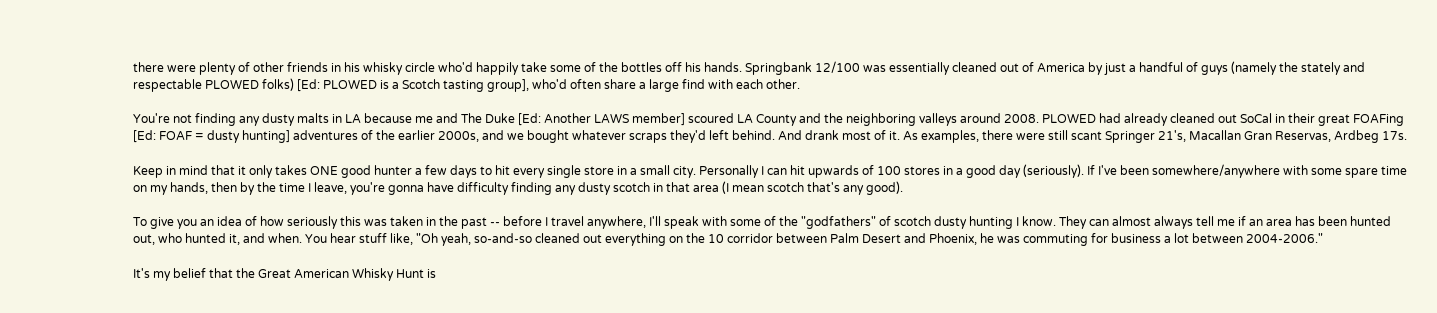there were plenty of other friends in his whisky circle who'd happily take some of the bottles off his hands. Springbank 12/100 was essentially cleaned out of America by just a handful of guys (namely the stately and respectable PLOWED folks) [Ed: PLOWED is a Scotch tasting group], who'd often share a large find with each other.

You're not finding any dusty malts in LA because me and The Duke [Ed: Another LAWS member] scoured LA County and the neighboring valleys around 2008. PLOWED had already cleaned out SoCal in their great FOAFing [Ed: FOAF = dusty hunting] adventures of the earlier 2000s, and we bought whatever scraps they'd left behind. And drank most of it. As examples, there were still scant Springer 21's, Macallan Gran Reservas, Ardbeg 17s.

Keep in mind that it only takes ONE good hunter a few days to hit every single store in a small city. Personally I can hit upwards of 100 stores in a good day (seriously). If I've been somewhere/anywhere with some spare time on my hands, then by the time I leave, you're gonna have difficulty finding any dusty scotch in that area (I mean scotch that's any good).

To give you an idea of how seriously this was taken in the past -- before I travel anywhere, I'll speak with some of the "godfathers" of scotch dusty hunting I know. They can almost always tell me if an area has been hunted out, who hunted it, and when. You hear stuff like, "Oh yeah, so-and-so cleaned out everything on the 10 corridor between Palm Desert and Phoenix, he was commuting for business a lot between 2004-2006."

It's my belief that the Great American Whisky Hunt is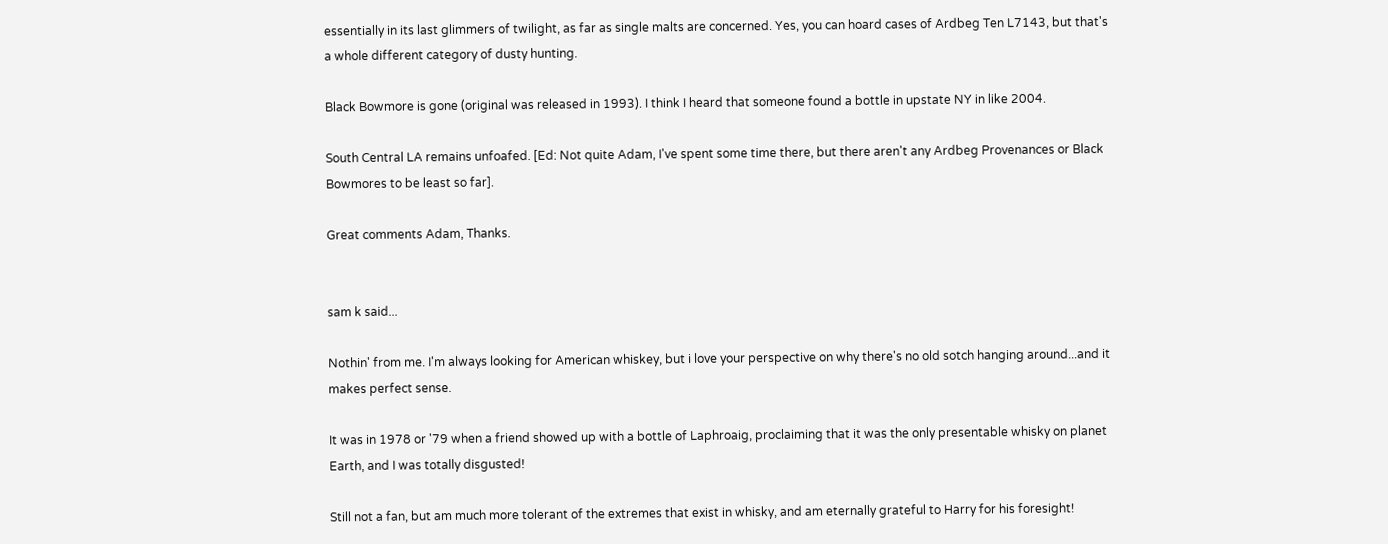essentially in its last glimmers of twilight, as far as single malts are concerned. Yes, you can hoard cases of Ardbeg Ten L7143, but that's a whole different category of dusty hunting.

Black Bowmore is gone (original was released in 1993). I think I heard that someone found a bottle in upstate NY in like 2004.

South Central LA remains unfoafed. [Ed: Not quite Adam, I've spent some time there, but there aren't any Ardbeg Provenances or Black Bowmores to be least so far].

Great comments Adam, Thanks.


sam k said...

Nothin' from me. I'm always looking for American whiskey, but i love your perspective on why there's no old sotch hanging around...and it makes perfect sense.

It was in 1978 or '79 when a friend showed up with a bottle of Laphroaig, proclaiming that it was the only presentable whisky on planet Earth, and I was totally disgusted!

Still not a fan, but am much more tolerant of the extremes that exist in whisky, and am eternally grateful to Harry for his foresight!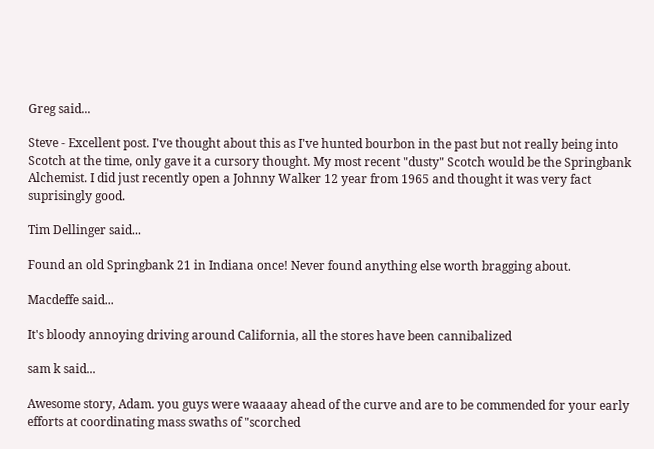Greg said...

Steve - Excellent post. I've thought about this as I've hunted bourbon in the past but not really being into Scotch at the time, only gave it a cursory thought. My most recent "dusty" Scotch would be the Springbank Alchemist. I did just recently open a Johnny Walker 12 year from 1965 and thought it was very fact suprisingly good.

Tim Dellinger said...

Found an old Springbank 21 in Indiana once! Never found anything else worth bragging about.

Macdeffe said...

It's bloody annoying driving around California, all the stores have been cannibalized

sam k said...

Awesome story, Adam. you guys were waaaay ahead of the curve and are to be commended for your early efforts at coordinating mass swaths of "scorched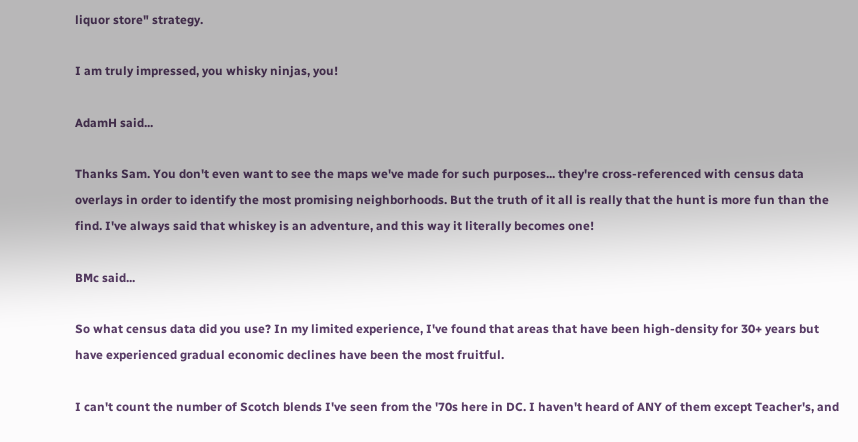liquor store" strategy.

I am truly impressed, you whisky ninjas, you!

AdamH said...

Thanks Sam. You don't even want to see the maps we've made for such purposes... they're cross-referenced with census data overlays in order to identify the most promising neighborhoods. But the truth of it all is really that the hunt is more fun than the find. I've always said that whiskey is an adventure, and this way it literally becomes one!

BMc said...

So what census data did you use? In my limited experience, I've found that areas that have been high-density for 30+ years but have experienced gradual economic declines have been the most fruitful.

I can't count the number of Scotch blends I've seen from the '70s here in DC. I haven't heard of ANY of them except Teacher's, and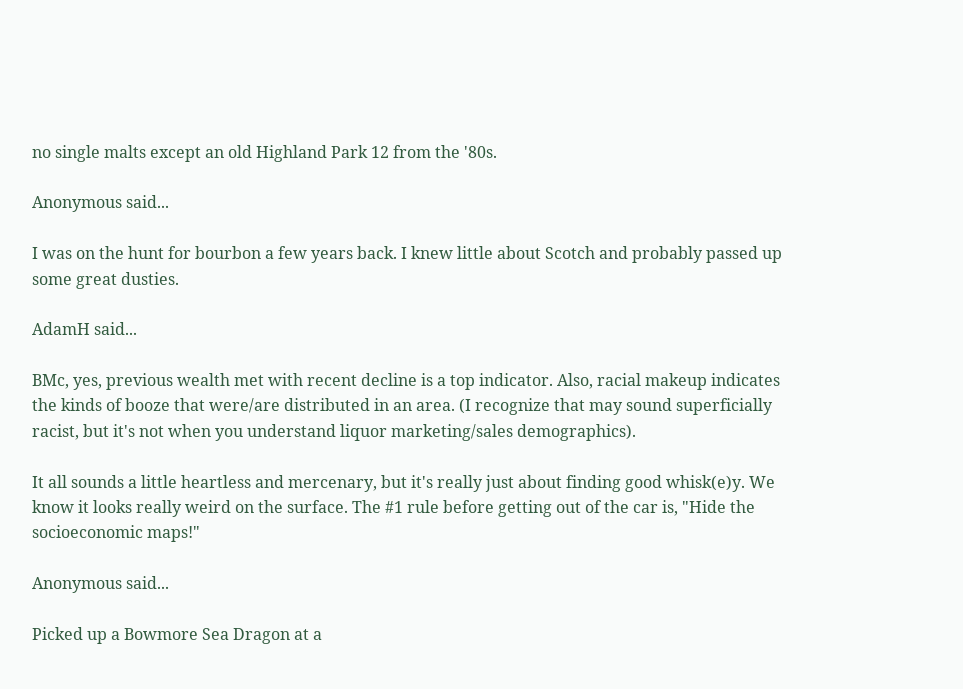no single malts except an old Highland Park 12 from the '80s.

Anonymous said...

I was on the hunt for bourbon a few years back. I knew little about Scotch and probably passed up some great dusties.

AdamH said...

BMc, yes, previous wealth met with recent decline is a top indicator. Also, racial makeup indicates the kinds of booze that were/are distributed in an area. (I recognize that may sound superficially racist, but it's not when you understand liquor marketing/sales demographics).

It all sounds a little heartless and mercenary, but it's really just about finding good whisk(e)y. We know it looks really weird on the surface. The #1 rule before getting out of the car is, "Hide the socioeconomic maps!"

Anonymous said...

Picked up a Bowmore Sea Dragon at a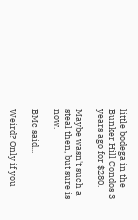little bodega in the Bunker Hill Condos 3 years ago for $280.

Maybe wasn't such a steal then, but sure is now.

BMc said...

Weird? Only if you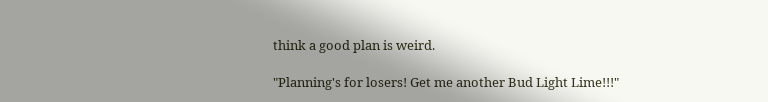think a good plan is weird.

"Planning's for losers! Get me another Bud Light Lime!!!"